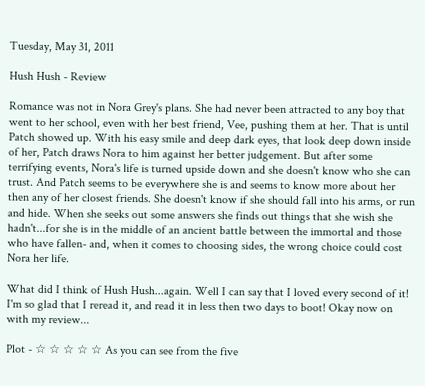Tuesday, May 31, 2011

Hush Hush - Review

Romance was not in Nora Grey's plans. She had never been attracted to any boy that went to her school, even with her best friend, Vee, pushing them at her. That is until Patch showed up. With his easy smile and deep dark eyes, that look deep down inside of her, Patch draws Nora to him against her better judgement. But after some terrifying events, Nora's life is turned upside down and she doesn't know who she can trust. And Patch seems to be everywhere she is and seems to know more about her then any of her closest friends. She doesn't know if she should fall into his arms, or run and hide. When she seeks out some answers she finds out things that she wish she hadn't...for she is in the middle of an ancient battle between the immortal and those who have fallen- and, when it comes to choosing sides, the wrong choice could cost Nora her life.

What did I think of Hush Hush...again. Well I can say that I loved every second of it! I'm so glad that I reread it, and read it in less then two days to boot! Okay now on with my review...

Plot - ☆ ☆ ☆ ☆ ☆ As you can see from the five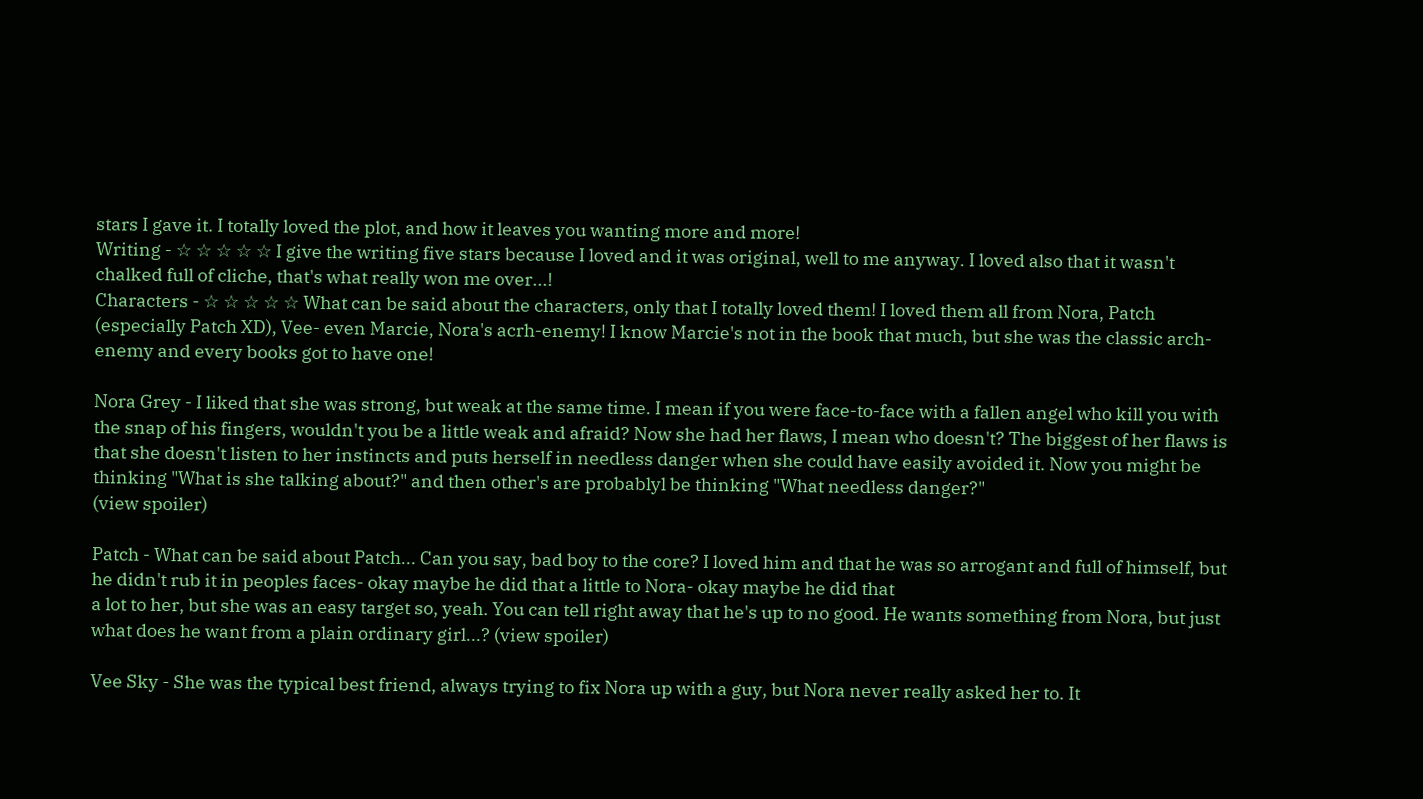stars I gave it. I totally loved the plot, and how it leaves you wanting more and more!
Writing - ☆ ☆ ☆ ☆ ☆ I give the writing five stars because I loved and it was original, well to me anyway. I loved also that it wasn't chalked full of cliche, that's what really won me over...!
Characters - ☆ ☆ ☆ ☆ ☆ What can be said about the characters, only that I totally loved them! I loved them all from Nora, Patch (especially Patch XD), Vee- even Marcie, Nora's acrh-enemy! I know Marcie's not in the book that much, but she was the classic arch-enemy and every books got to have one!

Nora Grey - I liked that she was strong, but weak at the same time. I mean if you were face-to-face with a fallen angel who kill you with the snap of his fingers, wouldn't you be a little weak and afraid? Now she had her flaws, I mean who doesn't? The biggest of her flaws is that she doesn't listen to her instincts and puts herself in needless danger when she could have easily avoided it. Now you might be thinking "What is she talking about?" and then other's are probablyl be thinking "What needless danger?"
(view spoiler)

Patch - What can be said about Patch... Can you say, bad boy to the core? I loved him and that he was so arrogant and full of himself, but he didn't rub it in peoples faces- okay maybe he did that a little to Nora- okay maybe he did that
a lot to her, but she was an easy target so, yeah. You can tell right away that he's up to no good. He wants something from Nora, but just what does he want from a plain ordinary girl...? (view spoiler)

Vee Sky - She was the typical best friend, always trying to fix Nora up with a guy, but Nora never really asked her to. It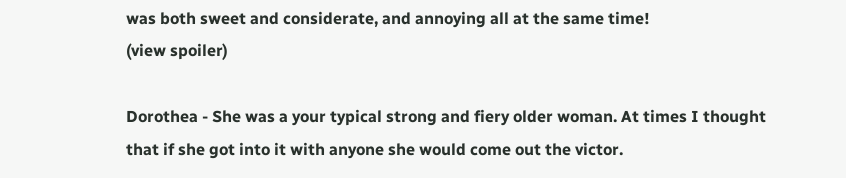was both sweet and considerate, and annoying all at the same time!
(view spoiler)

Dorothea - She was a your typical strong and fiery older woman. At times I thought that if she got into it with anyone she would come out the victor.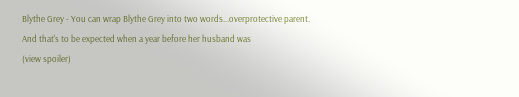Blythe Grey - You can wrap Blythe Grey into two words...overprotective parent. And that's to be expected when a year before her husband was
(view spoiler)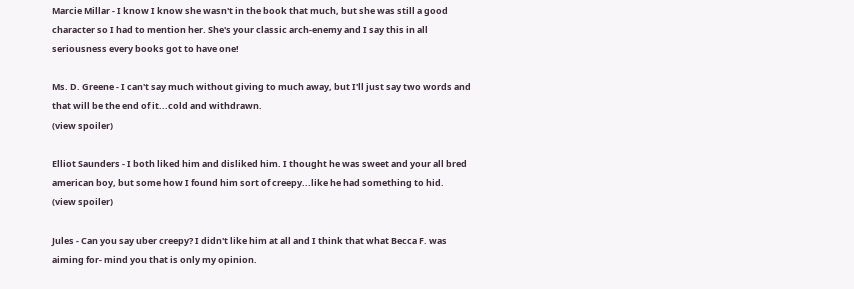Marcie Millar - I know I know she wasn't in the book that much, but she was still a good character so I had to mention her. She's your classic arch-enemy and I say this in all seriousness every books got to have one!

Ms. D. Greene - I can't say much without giving to much away, but I'll just say two words and that will be the end of it...cold and withdrawn.
(view spoiler)

Elliot Saunders - I both liked him and disliked him. I thought he was sweet and your all bred american boy, but some how I found him sort of creepy...like he had something to hid.
(view spoiler)

Jules - Can you say uber creepy? I didn't like him at all and I think that what Becca F. was aiming for- mind you that is only my opinion.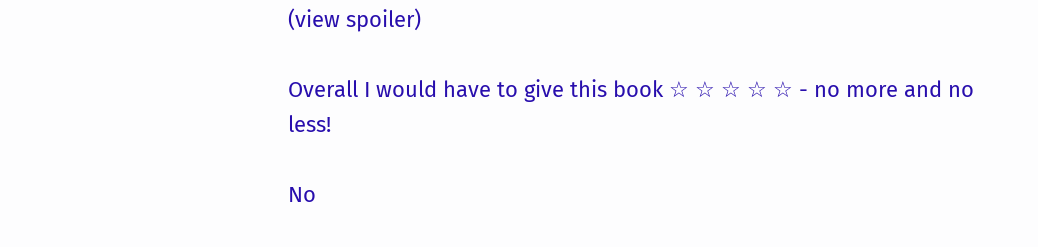(view spoiler)

Overall I would have to give this book ☆ ☆ ☆ ☆ ☆ - no more and no less!

No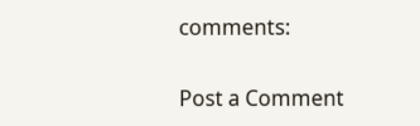comments:

Post a Comment